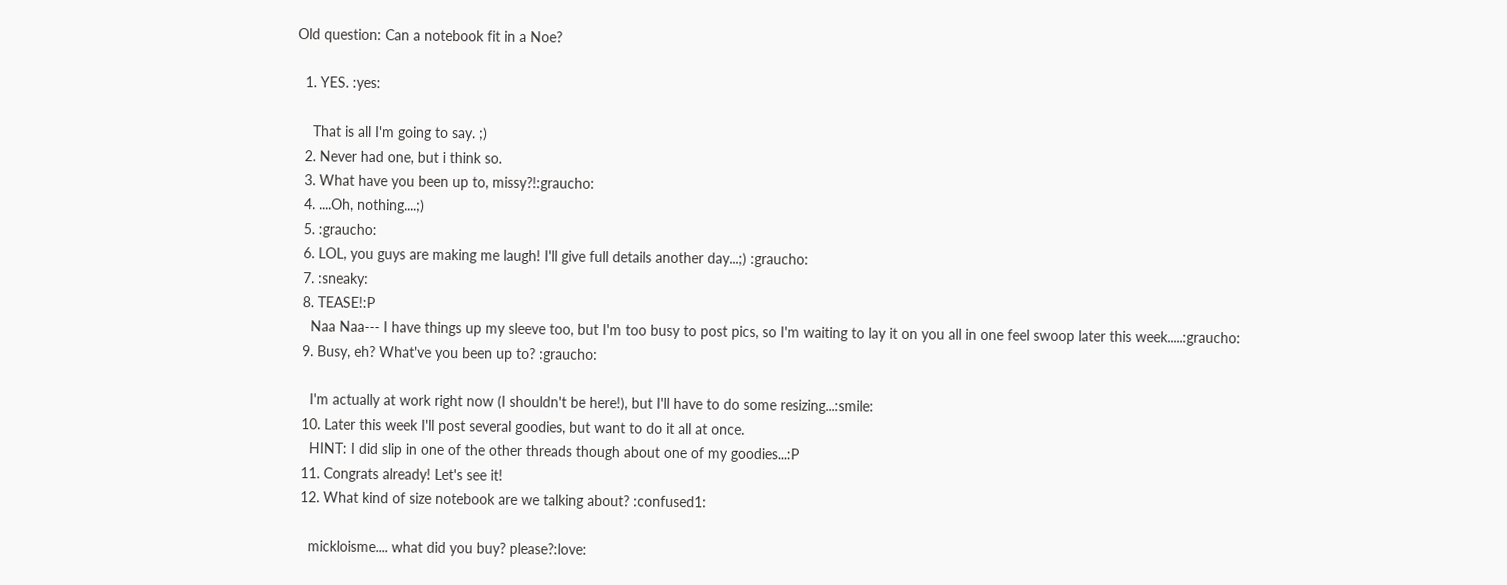Old question: Can a notebook fit in a Noe?

  1. YES. :yes:

    That is all I'm going to say. ;)
  2. Never had one, but i think so.
  3. What have you been up to, missy?!:graucho:
  4. ....Oh, nothing....;)
  5. :graucho:
  6. LOL, you guys are making me laugh! I'll give full details another day...;) :graucho:
  7. :sneaky:
  8. TEASE!:P
    Naa Naa--- I have things up my sleeve too, but I'm too busy to post pics, so I'm waiting to lay it on you all in one feel swoop later this week.....:graucho:
  9. Busy, eh? What've you been up to? :graucho:

    I'm actually at work right now (I shouldn't be here!), but I'll have to do some resizing...:smile:
  10. Later this week I'll post several goodies, but want to do it all at once.
    HINT: I did slip in one of the other threads though about one of my goodies...:P
  11. Congrats already! Let's see it!
  12. What kind of size notebook are we talking about? :confused1:

    mickloisme.... what did you buy? please?:love: